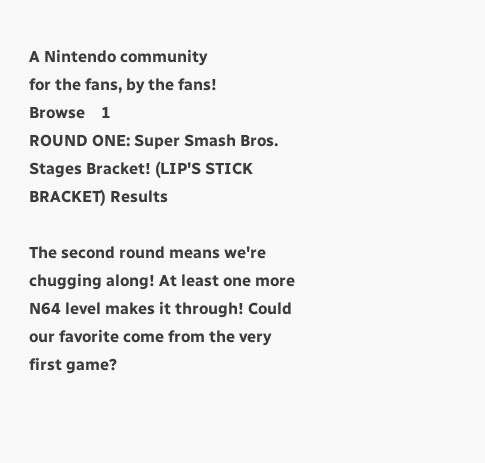A Nintendo community
for the fans, by the fans!
Browse    1
ROUND ONE: Super Smash Bros. Stages Bracket! (LIP'S STICK BRACKET) Results

The second round means we're chugging along! At least one more N64 level makes it through! Could our favorite come from the very first game?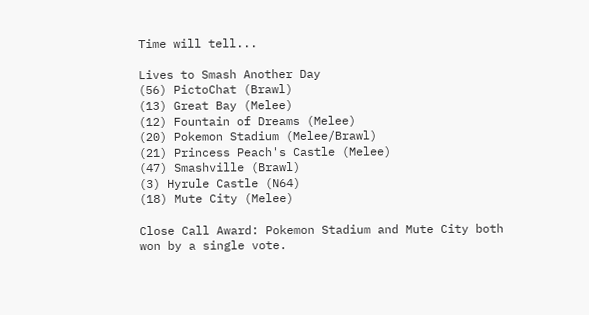Time will tell...

Lives to Smash Another Day
(56) PictoChat (Brawl)
(13) Great Bay (Melee)
(12) Fountain of Dreams (Melee)
(20) Pokemon Stadium (Melee/Brawl)
(21) Princess Peach's Castle (Melee)
(47) Smashville (Brawl)
(3) Hyrule Castle (N64)
(18) Mute City (Melee)

Close Call Award: Pokemon Stadium and Mute City both won by a single vote.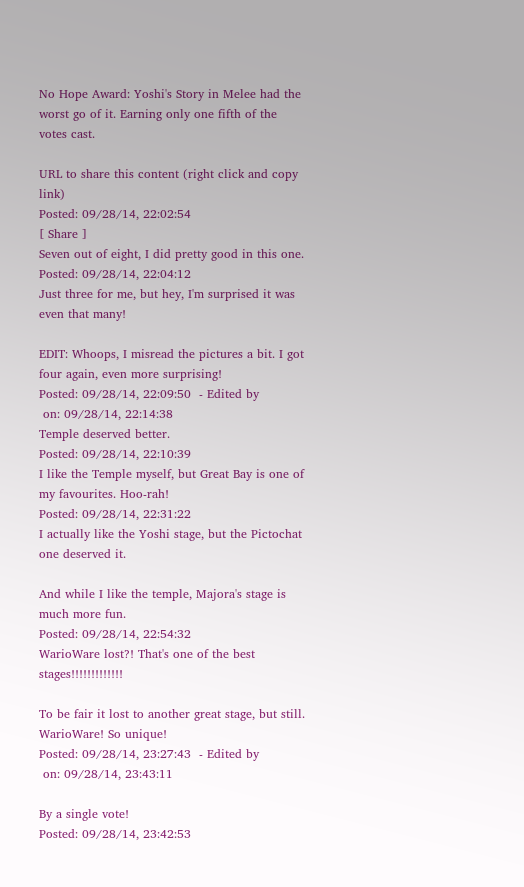No Hope Award: Yoshi's Story in Melee had the worst go of it. Earning only one fifth of the votes cast.

URL to share this content (right click and copy link)
Posted: 09/28/14, 22:02:54
[ Share ]
Seven out of eight, I did pretty good in this one.
Posted: 09/28/14, 22:04:12
Just three for me, but hey, I'm surprised it was even that many!

EDIT: Whoops, I misread the pictures a bit. I got four again, even more surprising!
Posted: 09/28/14, 22:09:50  - Edited by
 on: 09/28/14, 22:14:38
Temple deserved better.
Posted: 09/28/14, 22:10:39
I like the Temple myself, but Great Bay is one of my favourites. Hoo-rah!
Posted: 09/28/14, 22:31:22
I actually like the Yoshi stage, but the Pictochat one deserved it.

And while I like the temple, Majora's stage is much more fun.
Posted: 09/28/14, 22:54:32
WarioWare lost?! That's one of the best stages!!!!!!!!!!!!!

To be fair it lost to another great stage, but still. WarioWare! So unique!
Posted: 09/28/14, 23:27:43  - Edited by
 on: 09/28/14, 23:43:11

By a single vote!
Posted: 09/28/14, 23:42:53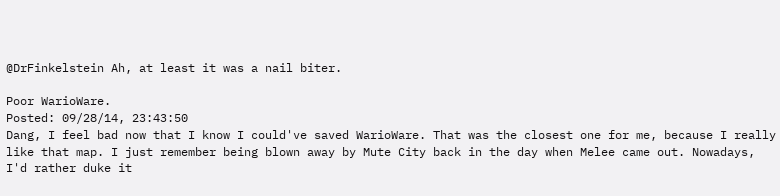@DrFinkelstein Ah, at least it was a nail biter.

Poor WarioWare.
Posted: 09/28/14, 23:43:50
Dang, I feel bad now that I know I could've saved WarioWare. That was the closest one for me, because I really like that map. I just remember being blown away by Mute City back in the day when Melee came out. Nowadays, I'd rather duke it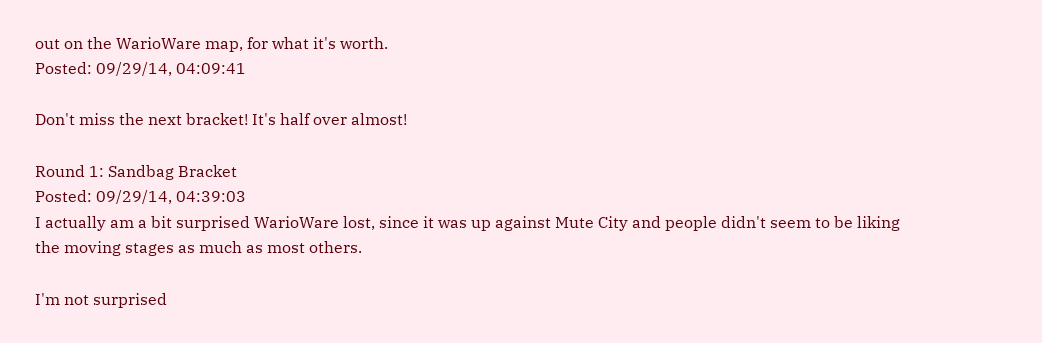out on the WarioWare map, for what it's worth.
Posted: 09/29/14, 04:09:41

Don't miss the next bracket! It's half over almost!

Round 1: Sandbag Bracket
Posted: 09/29/14, 04:39:03
I actually am a bit surprised WarioWare lost, since it was up against Mute City and people didn't seem to be liking the moving stages as much as most others.

I'm not surprised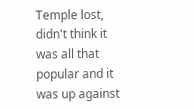Temple lost, didn't think it was all that popular and it was up against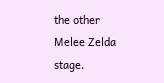the other Melee Zelda stage.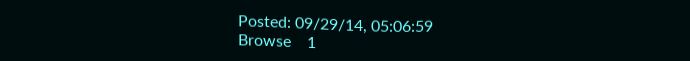Posted: 09/29/14, 05:06:59
Browse    1